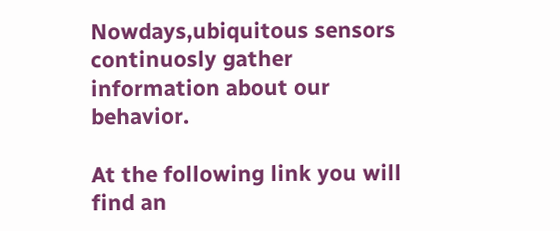Nowdays,ubiquitous sensors continuosly gather information about our behavior.

At the following link you will find an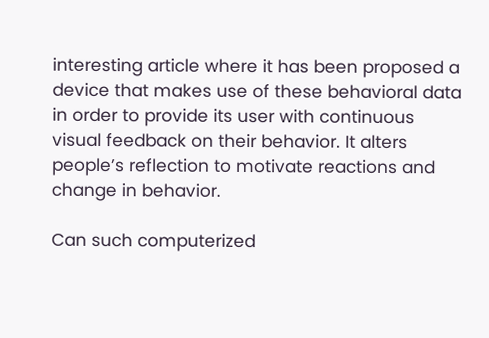interesting article where it has been proposed a device that makes use of these behavioral data in order to provide its user with continuous visual feedback on their behavior. It alters people’s reflection to motivate reactions and change in behavior.

Can such computerized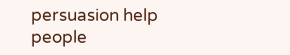persuasion help people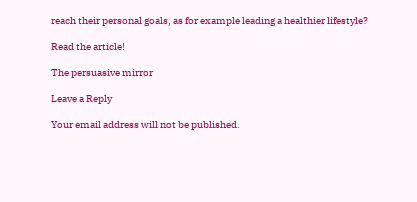reach their personal goals, as for example leading a healthier lifestyle?

Read the article!

The persuasive mirror

Leave a Reply

Your email address will not be published.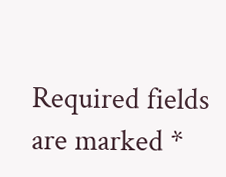Required fields are marked *